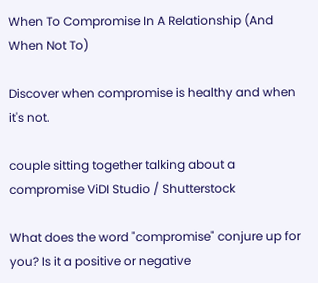When To Compromise In A Relationship (And When Not To)

Discover when compromise is healthy and when it's not.

couple sitting together talking about a compromise ViDI Studio / Shutterstock

What does the word "compromise" conjure up for you? Is it a positive or negative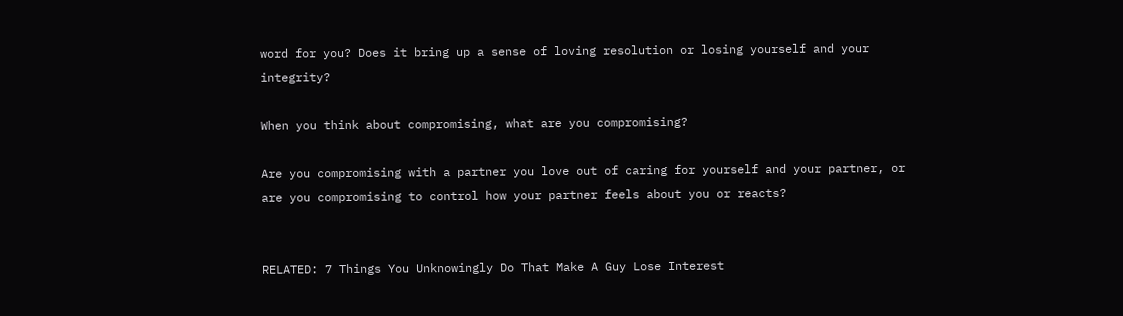word for you? Does it bring up a sense of loving resolution or losing yourself and your integrity?

When you think about compromising, what are you compromising?

Are you compromising with a partner you love out of caring for yourself and your partner, or are you compromising to control how your partner feels about you or reacts?


RELATED: 7 Things You Unknowingly Do That Make A Guy Lose Interest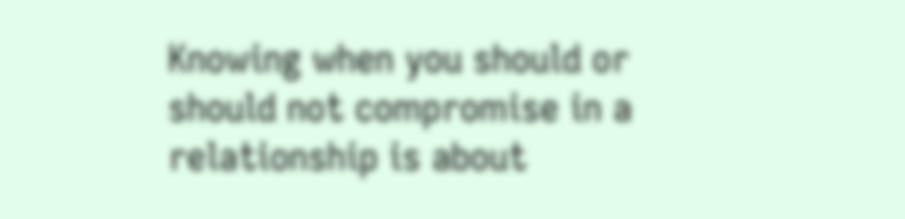Knowing when you should or should not compromise in a relationship is about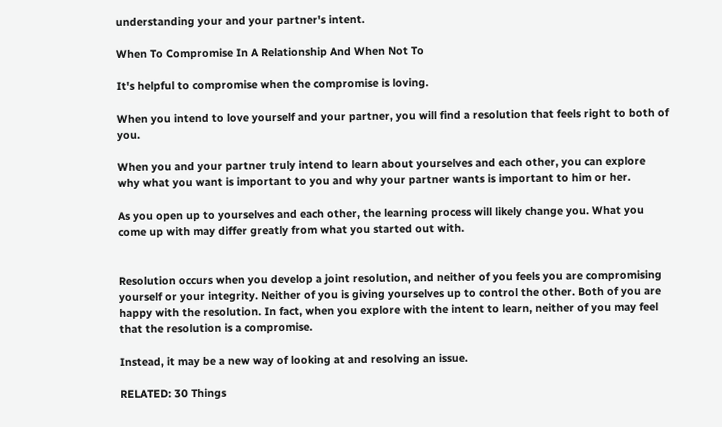understanding your and your partner's intent.

When To Compromise In A Relationship And When Not To

It's helpful to compromise when the compromise is loving.

When you intend to love yourself and your partner, you will find a resolution that feels right to both of you.

When you and your partner truly intend to learn about yourselves and each other, you can explore why what you want is important to you and why your partner wants is important to him or her.

As you open up to yourselves and each other, the learning process will likely change you. What you come up with may differ greatly from what you started out with.


Resolution occurs when you develop a joint resolution, and neither of you feels you are compromising yourself or your integrity. Neither of you is giving yourselves up to control the other. Both of you are happy with the resolution. In fact, when you explore with the intent to learn, neither of you may feel that the resolution is a compromise.

Instead, it may be a new way of looking at and resolving an issue.

RELATED: 30 Things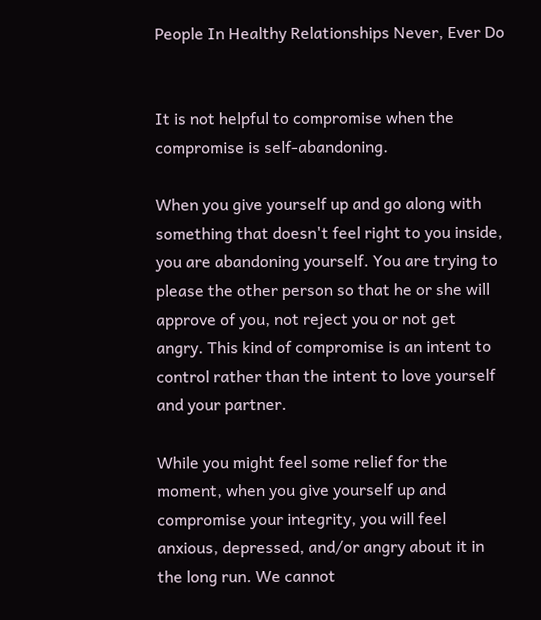People In Healthy Relationships Never, Ever Do


It is not helpful to compromise when the compromise is self-abandoning.

When you give yourself up and go along with something that doesn't feel right to you inside, you are abandoning yourself. You are trying to please the other person so that he or she will approve of you, not reject you or not get angry. This kind of compromise is an intent to control rather than the intent to love yourself and your partner.

While you might feel some relief for the moment, when you give yourself up and compromise your integrity, you will feel anxious, depressed, and/or angry about it in the long run. We cannot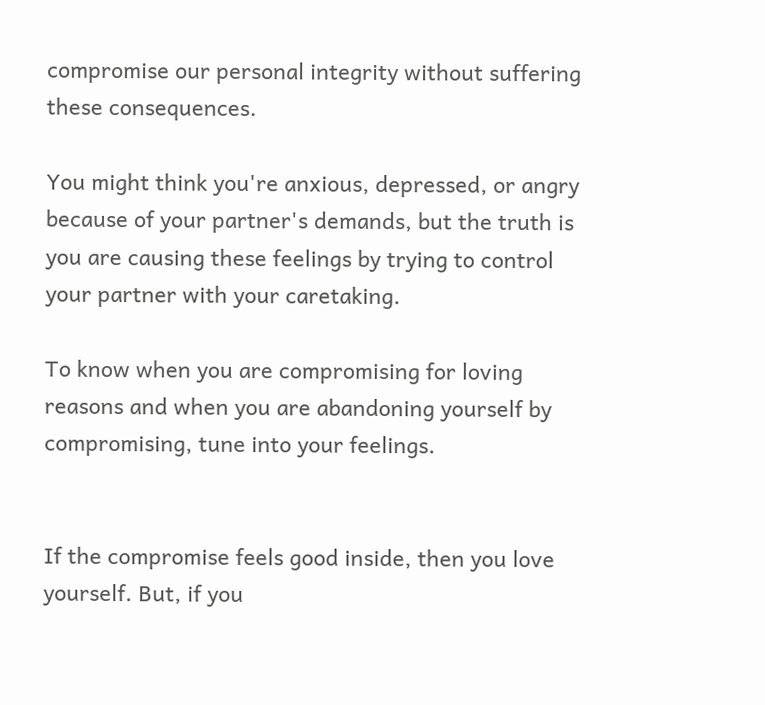compromise our personal integrity without suffering these consequences.

You might think you're anxious, depressed, or angry because of your partner's demands, but the truth is you are causing these feelings by trying to control your partner with your caretaking.

To know when you are compromising for loving reasons and when you are abandoning yourself by compromising, tune into your feelings.


If the compromise feels good inside, then you love yourself. But, if you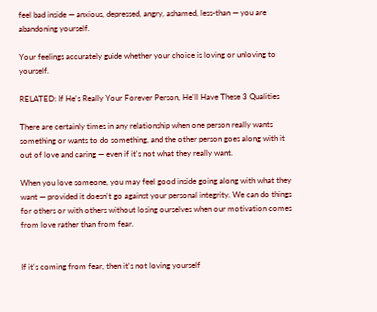feel bad inside — anxious, depressed, angry, ashamed, less-than — you are abandoning yourself.

Your feelings accurately guide whether your choice is loving or unloving to yourself.

RELATED: If He's Really Your Forever Person, He'll Have These 3 Qualities

There are certainly times in any relationship when one person really wants something or wants to do something, and the other person goes along with it out of love and caring — even if it's not what they really want.

When you love someone, you may feel good inside going along with what they want — provided it doesn't go against your personal integrity. We can do things for others or with others without losing ourselves when our motivation comes from love rather than from fear.


If it's coming from fear, then it's not loving yourself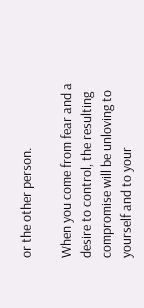or the other person.

When you come from fear and a desire to control, the resulting compromise will be unloving to yourself and to your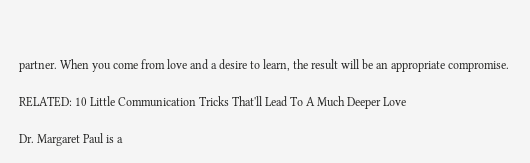partner. When you come from love and a desire to learn, the result will be an appropriate compromise.

RELATED: 10 Little Communication Tricks That'll Lead To A Much Deeper Love

Dr. Margaret Paul is a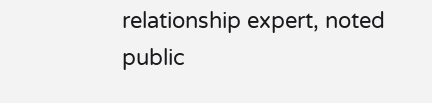relationship expert, noted public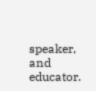speaker, and educator.